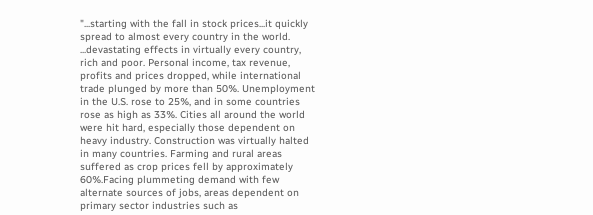"...starting with the fall in stock prices...it quickly spread to almost every country in the world. ...devastating effects in virtually every country, rich and poor. Personal income, tax revenue, profits and prices dropped, while international trade plunged by more than 50%. Unemployment in the U.S. rose to 25%, and in some countries rose as high as 33%. Cities all around the world were hit hard, especially those dependent on heavy industry. Construction was virtually halted in many countries. Farming and rural areas suffered as crop prices fell by approximately 60%.Facing plummeting demand with few alternate sources of jobs, areas dependent on primary sector industries such as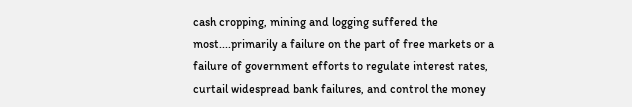cash cropping, mining and logging suffered the most....primarily a failure on the part of free markets or a failure of government efforts to regulate interest rates, curtail widespread bank failures, and control the money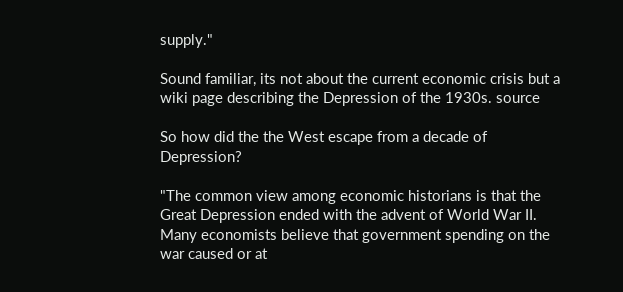supply."

Sound familiar, its not about the current economic crisis but a wiki page describing the Depression of the 1930s. source

So how did the the West escape from a decade of Depression?

"The common view among economic historians is that the Great Depression ended with the advent of World War II. Many economists believe that government spending on the war caused or at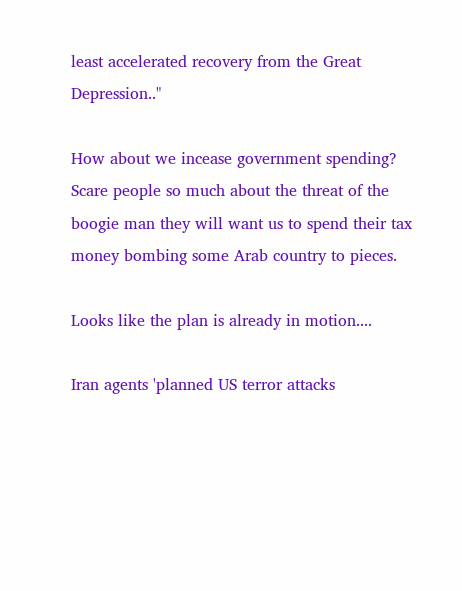least accelerated recovery from the Great Depression.."

How about we incease government spending? Scare people so much about the threat of the boogie man they will want us to spend their tax money bombing some Arab country to pieces.

Looks like the plan is already in motion....

Iran agents 'planned US terror attacks